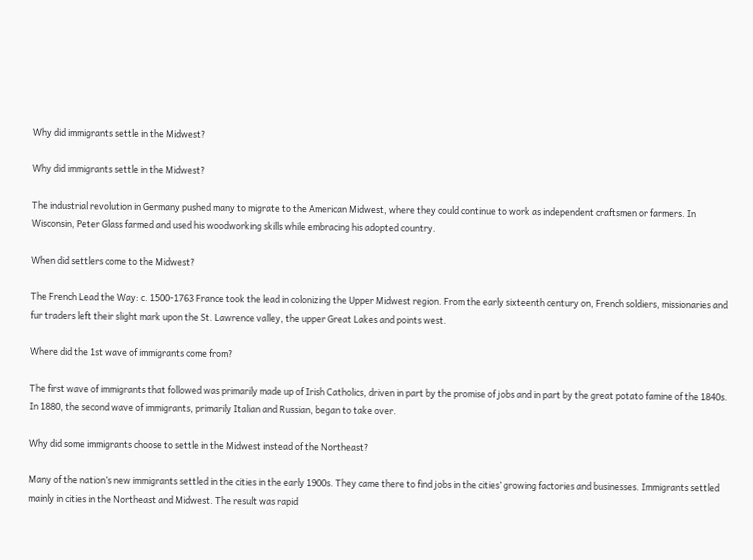Why did immigrants settle in the Midwest?

Why did immigrants settle in the Midwest?

The industrial revolution in Germany pushed many to migrate to the American Midwest, where they could continue to work as independent craftsmen or farmers. In Wisconsin, Peter Glass farmed and used his woodworking skills while embracing his adopted country.

When did settlers come to the Midwest?

The French Lead the Way: c. 1500-1763 France took the lead in colonizing the Upper Midwest region. From the early sixteenth century on, French soldiers, missionaries and fur traders left their slight mark upon the St. Lawrence valley, the upper Great Lakes and points west.

Where did the 1st wave of immigrants come from?

The first wave of immigrants that followed was primarily made up of Irish Catholics, driven in part by the promise of jobs and in part by the great potato famine of the 1840s. In 1880, the second wave of immigrants, primarily Italian and Russian, began to take over.

Why did some immigrants choose to settle in the Midwest instead of the Northeast?

Many of the nation’s new immigrants settled in the cities in the early 1900s. They came there to find jobs in the cities’ growing factories and businesses. Immigrants settled mainly in cities in the Northeast and Midwest. The result was rapid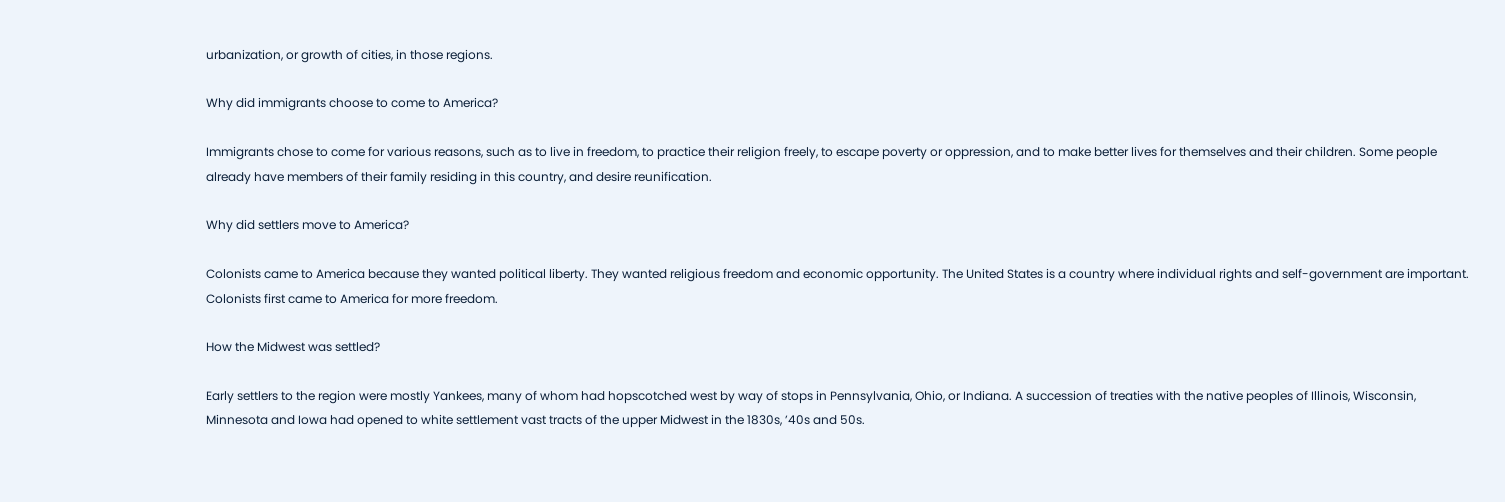urbanization, or growth of cities, in those regions.

Why did immigrants choose to come to America?

Immigrants chose to come for various reasons, such as to live in freedom, to practice their religion freely, to escape poverty or oppression, and to make better lives for themselves and their children. Some people already have members of their family residing in this country, and desire reunification.

Why did settlers move to America?

Colonists came to America because they wanted political liberty. They wanted religious freedom and economic opportunity. The United States is a country where individual rights and self-government are important. Colonists first came to America for more freedom.

How the Midwest was settled?

Early settlers to the region were mostly Yankees, many of whom had hopscotched west by way of stops in Pennsylvania, Ohio, or Indiana. A succession of treaties with the native peoples of Illinois, Wisconsin, Minnesota and Iowa had opened to white settlement vast tracts of the upper Midwest in the 1830s, ’40s and 50s.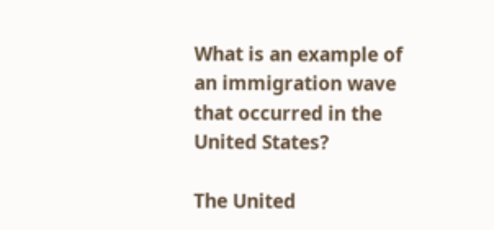What is an example of an immigration wave that occurred in the United States?

The United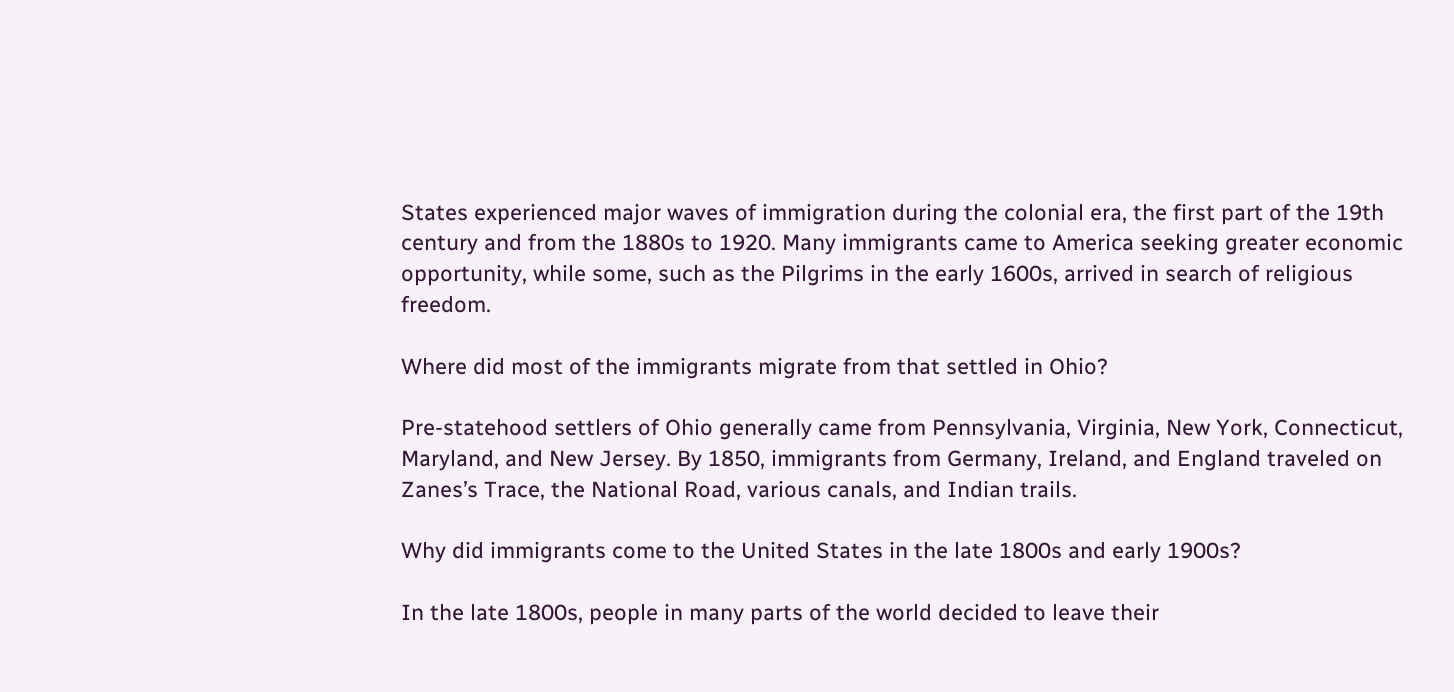States experienced major waves of immigration during the colonial era, the first part of the 19th century and from the 1880s to 1920. Many immigrants came to America seeking greater economic opportunity, while some, such as the Pilgrims in the early 1600s, arrived in search of religious freedom.

Where did most of the immigrants migrate from that settled in Ohio?

Pre-statehood settlers of Ohio generally came from Pennsylvania, Virginia, New York, Connecticut, Maryland, and New Jersey. By 1850, immigrants from Germany, Ireland, and England traveled on Zanes’s Trace, the National Road, various canals, and Indian trails.

Why did immigrants come to the United States in the late 1800s and early 1900s?

In the late 1800s, people in many parts of the world decided to leave their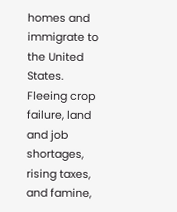homes and immigrate to the United States. Fleeing crop failure, land and job shortages, rising taxes, and famine,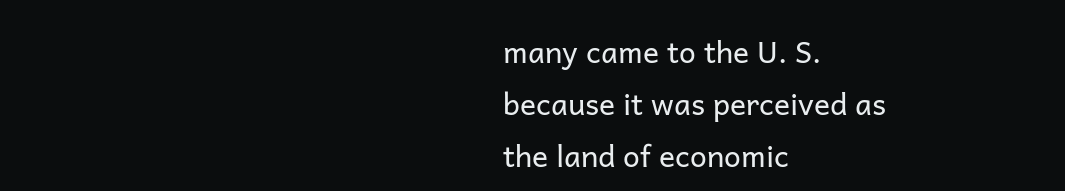many came to the U. S. because it was perceived as the land of economic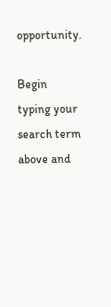opportunity.

Begin typing your search term above and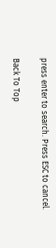press enter to search. Press ESC to cancel.

Back To Top